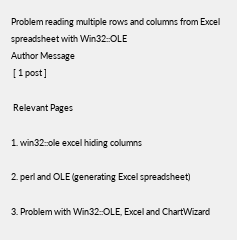Problem reading multiple rows and columns from Excel spreadsheet with Win32::OLE
Author Message
 [ 1 post ]

 Relevant Pages

1. win32::ole excel hiding columns

2. perl and OLE (generating Excel spreadsheet)

3. Problem with Win32::OLE, Excel and ChartWizard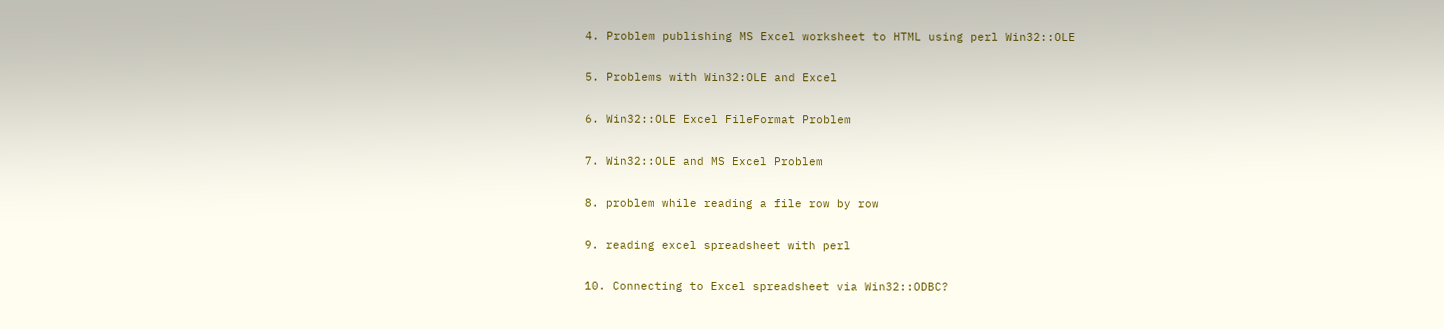4. Problem publishing MS Excel worksheet to HTML using perl Win32::OLE

5. Problems with Win32:OLE and Excel

6. Win32::OLE Excel FileFormat Problem

7. Win32::OLE and MS Excel Problem

8. problem while reading a file row by row

9. reading excel spreadsheet with perl

10. Connecting to Excel spreadsheet via Win32::ODBC?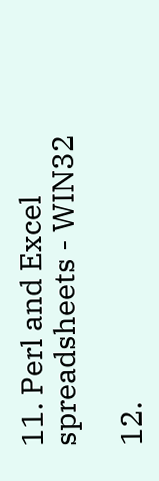11. Perl and Excel spreadsheets - WIN32

12.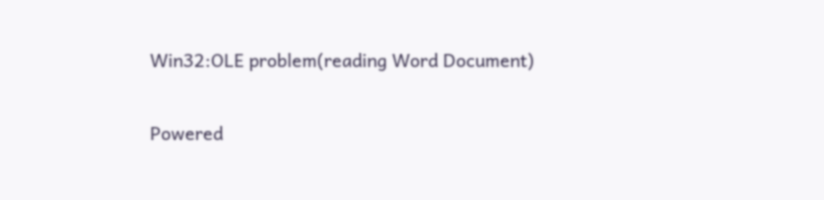Win32:OLE problem(reading Word Document)


Powered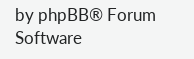by phpBB® Forum Software